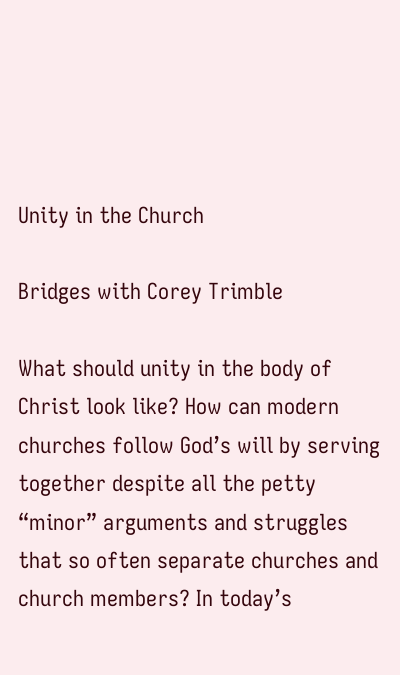Unity in the Church

Bridges with Corey Trimble

What should unity in the body of Christ look like? How can modern churches follow God’s will by serving together despite all the petty “minor” arguments and struggles that so often separate churches and church members? In today’s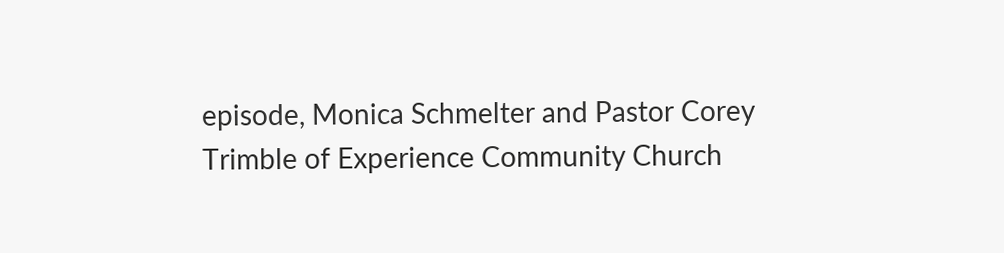episode, Monica Schmelter and Pastor Corey Trimble of Experience Community Church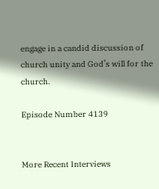engage in a candid discussion of church unity and God’s will for the church.

Episode Number 4139


More Recent Interviews